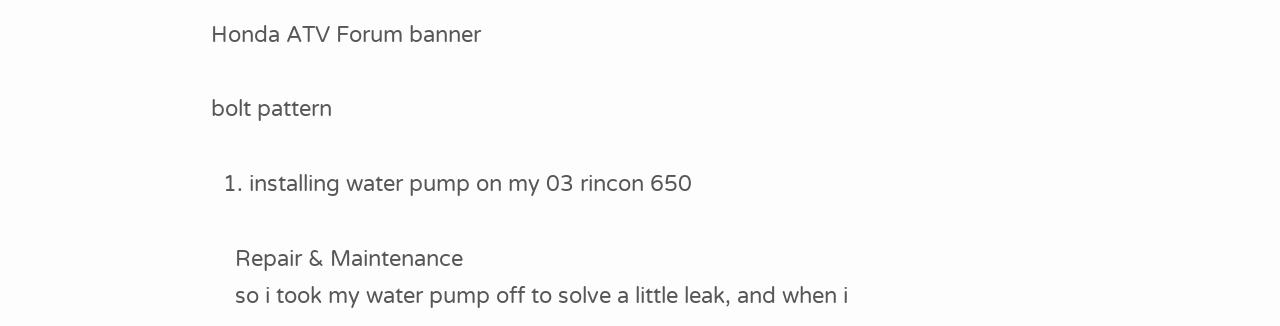Honda ATV Forum banner

bolt pattern

  1. installing water pump on my 03 rincon 650

    Repair & Maintenance
    so i took my water pump off to solve a little leak, and when i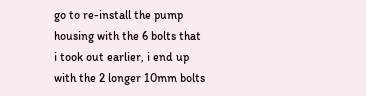go to re-install the pump housing with the 6 bolts that i took out earlier, i end up with the 2 longer 10mm bolts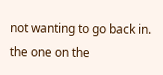not wanting to go back in. the one on the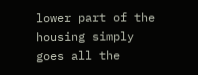lower part of the housing simply goes all the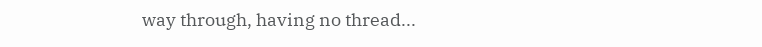way through, having no thread...